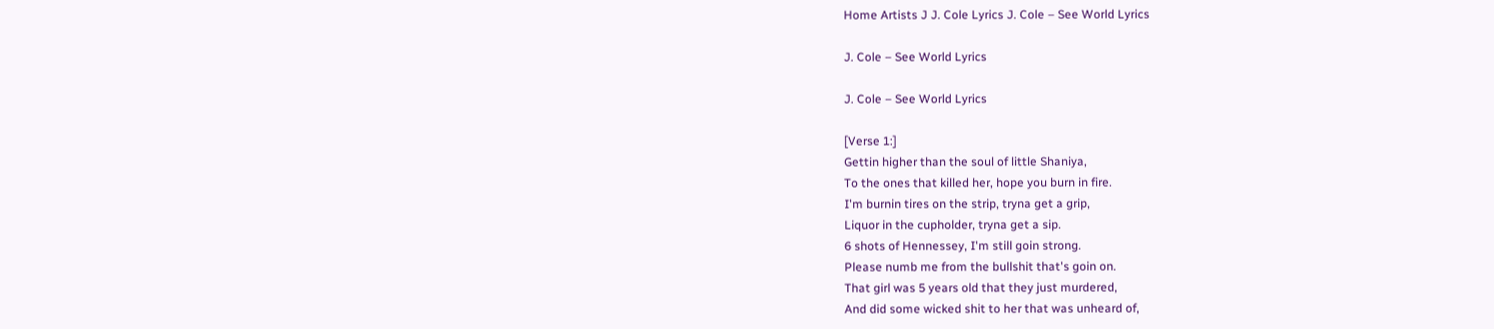Home Artists J J. Cole Lyrics J. Cole – See World Lyrics

J. Cole – See World Lyrics

J. Cole – See World Lyrics

[Verse 1:]
Gettin higher than the soul of little Shaniya,
To the ones that killed her, hope you burn in fire.
I'm burnin tires on the strip, tryna get a grip,
Liquor in the cupholder, tryna get a sip.
6 shots of Hennessey, I'm still goin strong.
Please numb me from the bullshit that's goin on.
That girl was 5 years old that they just murdered,
And did some wicked shit to her that was unheard of,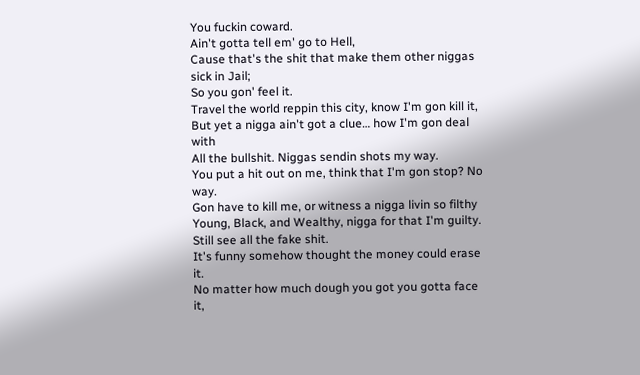You fuckin coward.
Ain't gotta tell em' go to Hell,
Cause that's the shit that make them other niggas sick in Jail;
So you gon' feel it.
Travel the world reppin this city, know I'm gon kill it,
But yet a nigga ain't got a clue… how I'm gon deal with
All the bullshit. Niggas sendin shots my way.
You put a hit out on me, think that I'm gon stop? No way.
Gon have to kill me, or witness a nigga livin so filthy
Young, Black, and Wealthy, nigga for that I'm guilty.
Still see all the fake shit.
It's funny somehow thought the money could erase it.
No matter how much dough you got you gotta face it,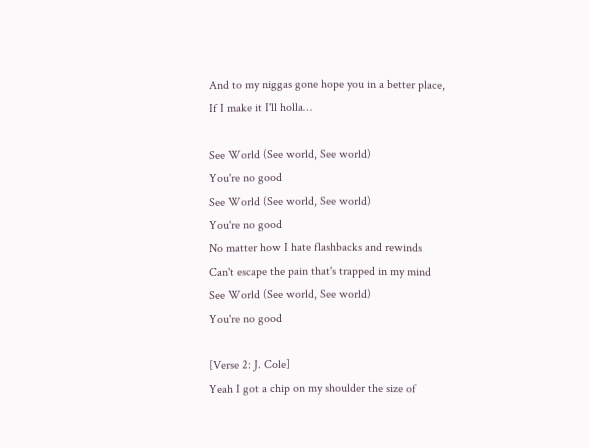And to my niggas gone hope you in a better place,
If I make it I'll holla…

See World (See world, See world)
You're no good
See World (See world, See world)
You're no good
No matter how I hate flashbacks and rewinds
Can't escape the pain that's trapped in my mind
See World (See world, See world)
You're no good

[Verse 2: J. Cole]
Yeah I got a chip on my shoulder the size of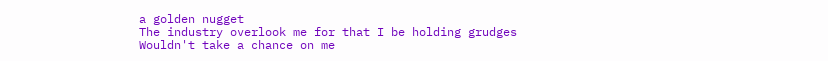a golden nugget
The industry overlook me for that I be holding grudges
Wouldn't take a chance on me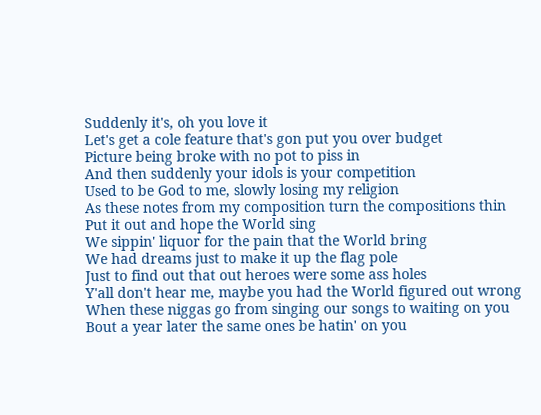Suddenly it's, oh you love it
Let's get a cole feature that's gon put you over budget
Picture being broke with no pot to piss in
And then suddenly your idols is your competition
Used to be God to me, slowly losing my religion
As these notes from my composition turn the compositions thin
Put it out and hope the World sing
We sippin' liquor for the pain that the World bring
We had dreams just to make it up the flag pole
Just to find out that out heroes were some ass holes
Y'all don't hear me, maybe you had the World figured out wrong
When these niggas go from singing our songs to waiting on you
Bout a year later the same ones be hatin' on you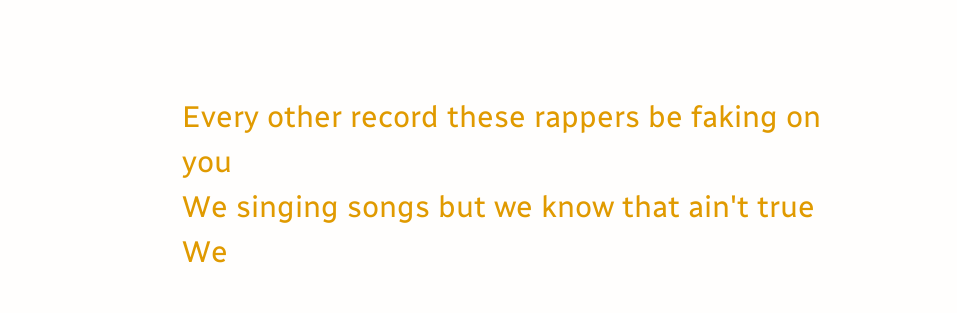Every other record these rappers be faking on you
We singing songs but we know that ain't true
We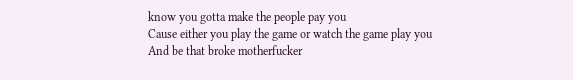know you gotta make the people pay you
Cause either you play the game or watch the game play you
And be that broke motherfucker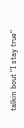talkin bout "I stay true"